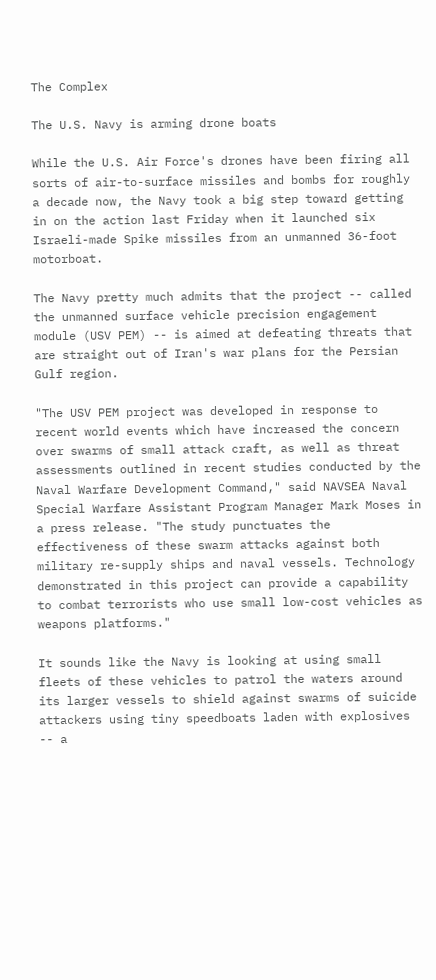The Complex

The U.S. Navy is arming drone boats

While the U.S. Air Force's drones have been firing all sorts of air-to-surface missiles and bombs for roughly a decade now, the Navy took a big step toward getting in on the action last Friday when it launched six Israeli-made Spike missiles from an unmanned 36-foot motorboat.

The Navy pretty much admits that the project -- called the unmanned surface vehicle precision engagement module (USV PEM) -- is aimed at defeating threats that are straight out of Iran's war plans for the Persian Gulf region.

"The USV PEM project was developed in response to recent world events which have increased the concern over swarms of small attack craft, as well as threat assessments outlined in recent studies conducted by the Naval Warfare Development Command," said NAVSEA Naval Special Warfare Assistant Program Manager Mark Moses in a press release. "The study punctuates the effectiveness of these swarm attacks against both military re-supply ships and naval vessels. Technology demonstrated in this project can provide a capability to combat terrorists who use small low-cost vehicles as weapons platforms."

It sounds like the Navy is looking at using small fleets of these vehicles to patrol the waters around its larger vessels to shield against swarms of suicide attackers using tiny speedboats laden with explosives -- a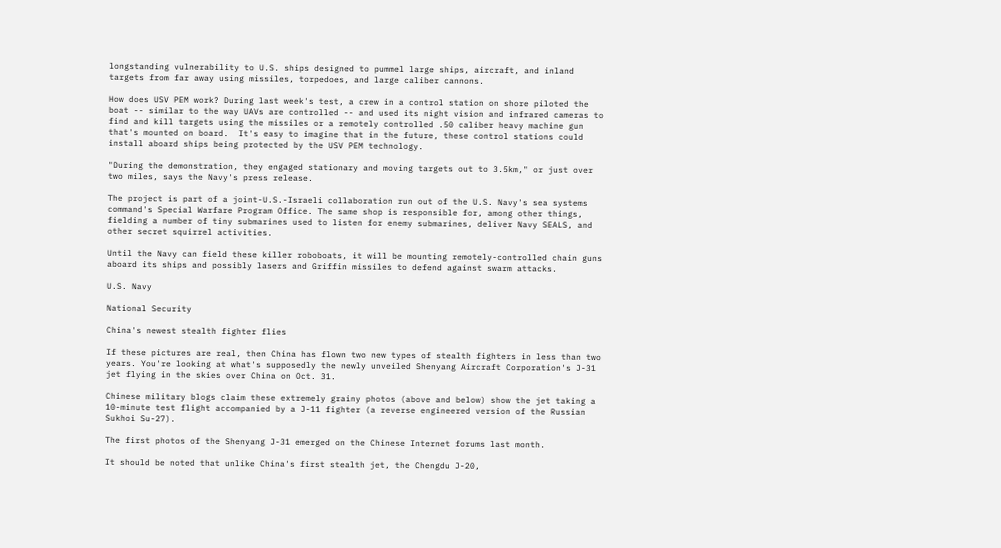longstanding vulnerability to U.S. ships designed to pummel large ships, aircraft, and inland targets from far away using missiles, torpedoes, and large caliber cannons.

How does USV PEM work? During last week's test, a crew in a control station on shore piloted the boat -- similar to the way UAVs are controlled -- and used its night vision and infrared cameras to find and kill targets using the missiles or a remotely controlled .50 caliber heavy machine gun that's mounted on board.  It's easy to imagine that in the future, these control stations could install aboard ships being protected by the USV PEM technology.

"During the demonstration, they engaged stationary and moving targets out to 3.5km," or just over two miles, says the Navy's press release.

The project is part of a joint-U.S.-Israeli collaboration run out of the U.S. Navy's sea systems command's Special Warfare Program Office. The same shop is responsible for, among other things, fielding a number of tiny submarines used to listen for enemy submarines, deliver Navy SEALS, and other secret squirrel activities.

Until the Navy can field these killer roboboats, it will be mounting remotely-controlled chain guns aboard its ships and possibly lasers and Griffin missiles to defend against swarm attacks.

U.S. Navy

National Security

China's newest stealth fighter flies

If these pictures are real, then China has flown two new types of stealth fighters in less than two years. You're looking at what's supposedly the newly unveiled Shenyang Aircraft Corporation's J-31 jet flying in the skies over China on Oct. 31.

Chinese military blogs claim these extremely grainy photos (above and below) show the jet taking a 10-minute test flight accompanied by a J-11 fighter (a reverse engineered version of the Russian Sukhoi Su-27).

The first photos of the Shenyang J-31 emerged on the Chinese Internet forums last month.

It should be noted that unlike China's first stealth jet, the Chengdu J-20,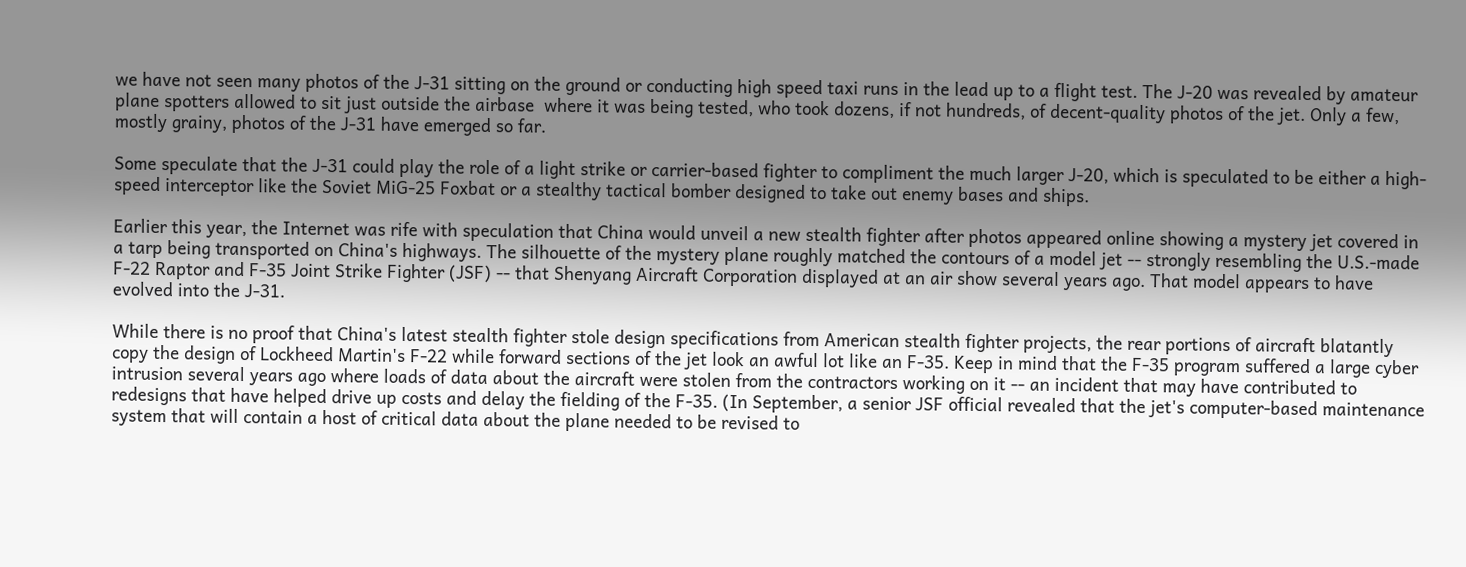we have not seen many photos of the J-31 sitting on the ground or conducting high speed taxi runs in the lead up to a flight test. The J-20 was revealed by amateur plane spotters allowed to sit just outside the airbase  where it was being tested, who took dozens, if not hundreds, of decent-quality photos of the jet. Only a few, mostly grainy, photos of the J-31 have emerged so far.

Some speculate that the J-31 could play the role of a light strike or carrier-based fighter to compliment the much larger J-20, which is speculated to be either a high-speed interceptor like the Soviet MiG-25 Foxbat or a stealthy tactical bomber designed to take out enemy bases and ships.

Earlier this year, the Internet was rife with speculation that China would unveil a new stealth fighter after photos appeared online showing a mystery jet covered in a tarp being transported on China's highways. The silhouette of the mystery plane roughly matched the contours of a model jet -- strongly resembling the U.S.-made F-22 Raptor and F-35 Joint Strike Fighter (JSF) -- that Shenyang Aircraft Corporation displayed at an air show several years ago. That model appears to have evolved into the J-31.

While there is no proof that China's latest stealth fighter stole design specifications from American stealth fighter projects, the rear portions of aircraft blatantly copy the design of Lockheed Martin's F-22 while forward sections of the jet look an awful lot like an F-35. Keep in mind that the F-35 program suffered a large cyber intrusion several years ago where loads of data about the aircraft were stolen from the contractors working on it -- an incident that may have contributed to redesigns that have helped drive up costs and delay the fielding of the F-35. (In September, a senior JSF official revealed that the jet's computer-based maintenance system that will contain a host of critical data about the plane needed to be revised to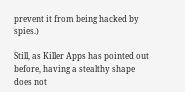prevent it from being hacked by spies.)

Still, as Killer Apps has pointed out before, having a stealthy shape does not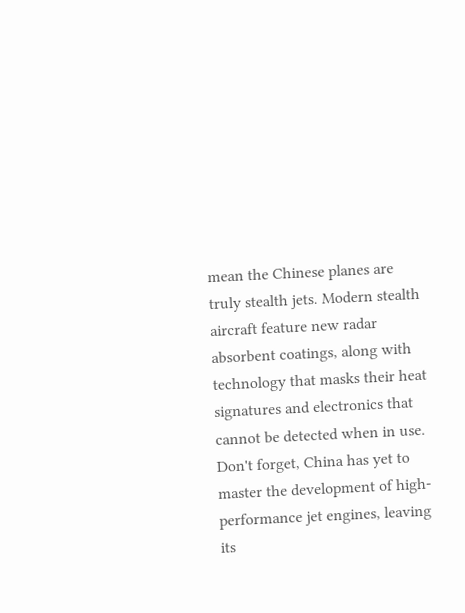mean the Chinese planes are truly stealth jets. Modern stealth aircraft feature new radar absorbent coatings, along with technology that masks their heat signatures and electronics that cannot be detected when in use. Don't forget, China has yet to master the development of high-performance jet engines, leaving its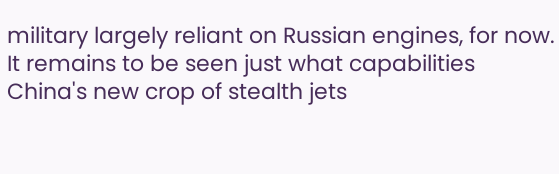military largely reliant on Russian engines, for now. It remains to be seen just what capabilities China's new crop of stealth jets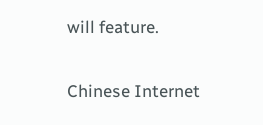will feature.

Chinese Internet